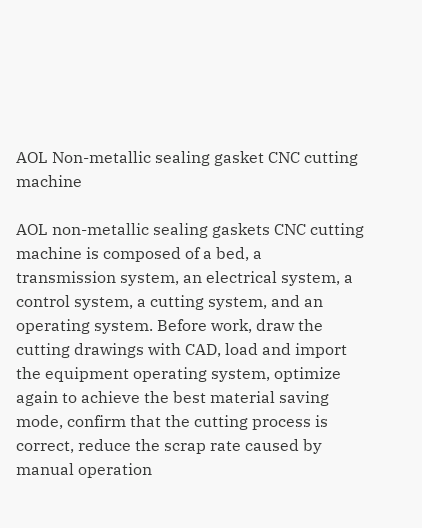AOL Non-metallic sealing gasket CNC cutting machine

AOL non-metallic sealing gaskets CNC cutting machine is composed of a bed, a transmission system, an electrical system, a control system, a cutting system, and an operating system. Before work, draw the cutting drawings with CAD, load and import the equipment operating system, optimize again to achieve the best material saving mode, confirm that the cutting process is correct, reduce the scrap rate caused by manual operation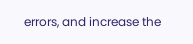errors, and increase the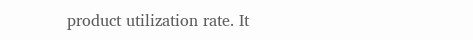product utilization rate. It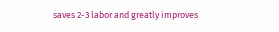saves 2-3 labor and greatly improves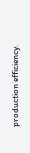production efficiency.